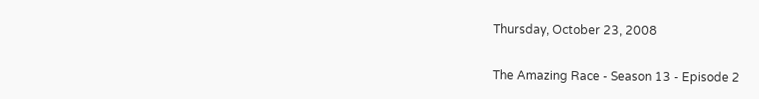Thursday, October 23, 2008

The Amazing Race - Season 13 - Episode 2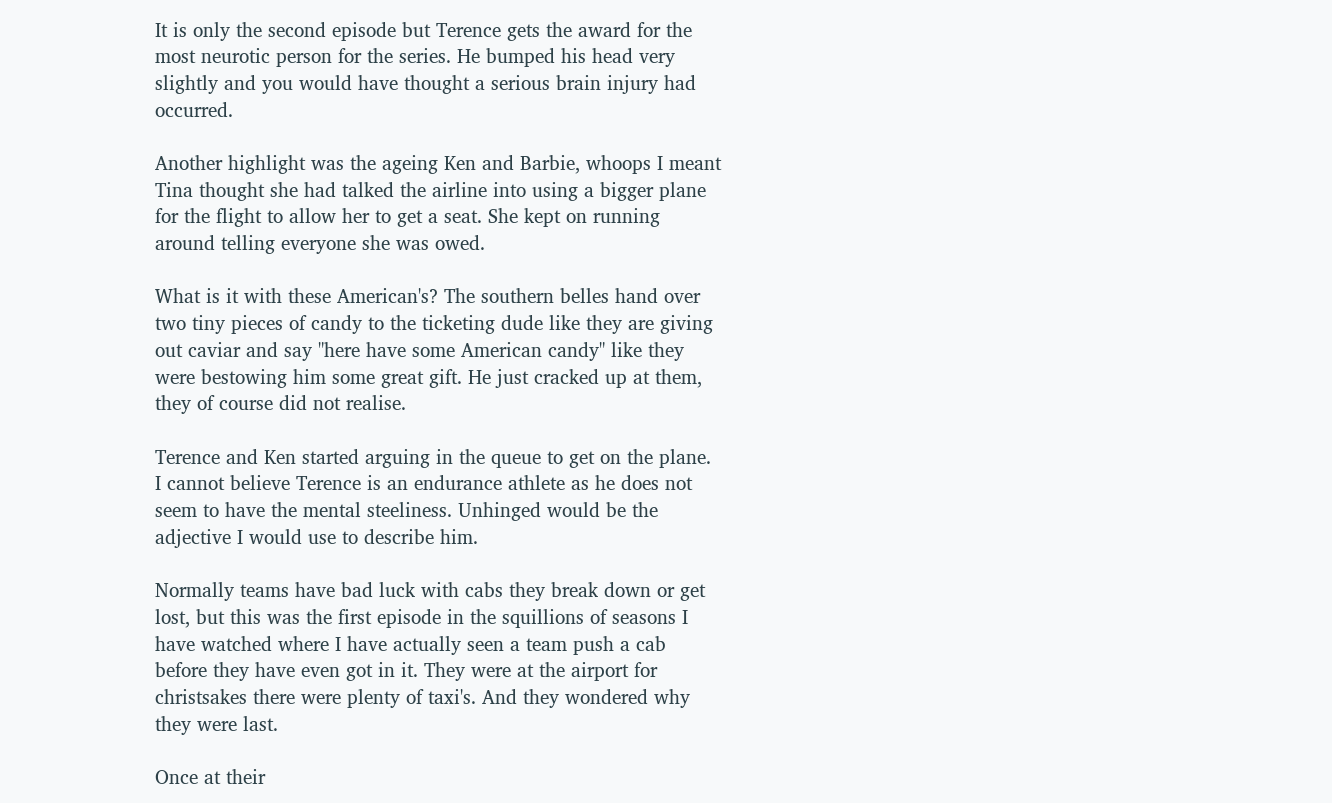It is only the second episode but Terence gets the award for the most neurotic person for the series. He bumped his head very slightly and you would have thought a serious brain injury had occurred.

Another highlight was the ageing Ken and Barbie, whoops I meant Tina thought she had talked the airline into using a bigger plane for the flight to allow her to get a seat. She kept on running around telling everyone she was owed.

What is it with these American's? The southern belles hand over two tiny pieces of candy to the ticketing dude like they are giving out caviar and say "here have some American candy" like they were bestowing him some great gift. He just cracked up at them, they of course did not realise.

Terence and Ken started arguing in the queue to get on the plane. I cannot believe Terence is an endurance athlete as he does not seem to have the mental steeliness. Unhinged would be the adjective I would use to describe him.

Normally teams have bad luck with cabs they break down or get lost, but this was the first episode in the squillions of seasons I have watched where I have actually seen a team push a cab before they have even got in it. They were at the airport for christsakes there were plenty of taxi's. And they wondered why they were last.

Once at their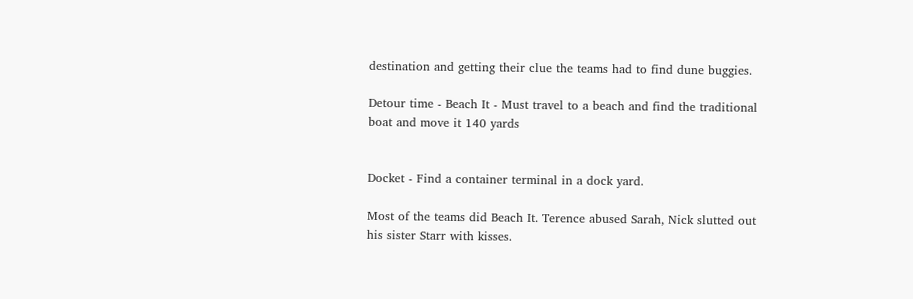destination and getting their clue the teams had to find dune buggies.

Detour time - Beach It - Must travel to a beach and find the traditional boat and move it 140 yards


Docket - Find a container terminal in a dock yard.

Most of the teams did Beach It. Terence abused Sarah, Nick slutted out his sister Starr with kisses.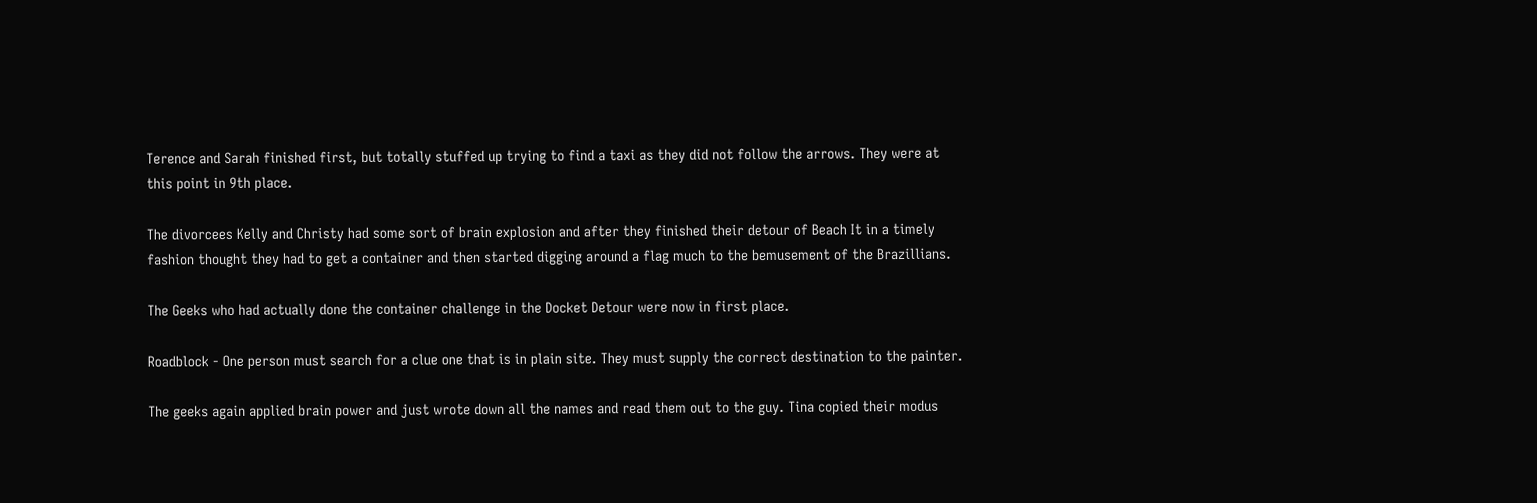Terence and Sarah finished first, but totally stuffed up trying to find a taxi as they did not follow the arrows. They were at this point in 9th place.

The divorcees Kelly and Christy had some sort of brain explosion and after they finished their detour of Beach It in a timely fashion thought they had to get a container and then started digging around a flag much to the bemusement of the Brazillians.

The Geeks who had actually done the container challenge in the Docket Detour were now in first place.

Roadblock - One person must search for a clue one that is in plain site. They must supply the correct destination to the painter.

The geeks again applied brain power and just wrote down all the names and read them out to the guy. Tina copied their modus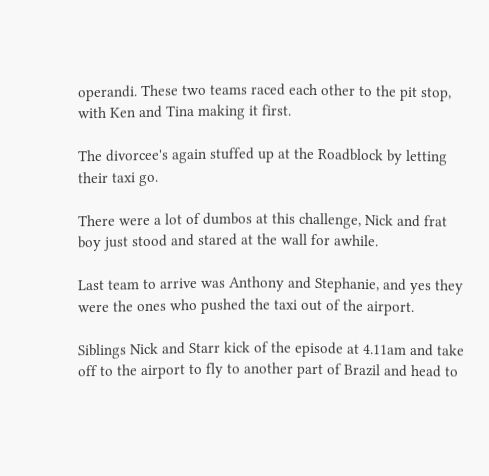operandi. These two teams raced each other to the pit stop, with Ken and Tina making it first.

The divorcee's again stuffed up at the Roadblock by letting their taxi go.

There were a lot of dumbos at this challenge, Nick and frat boy just stood and stared at the wall for awhile.

Last team to arrive was Anthony and Stephanie, and yes they were the ones who pushed the taxi out of the airport.

Siblings Nick and Starr kick of the episode at 4.11am and take off to the airport to fly to another part of Brazil and head to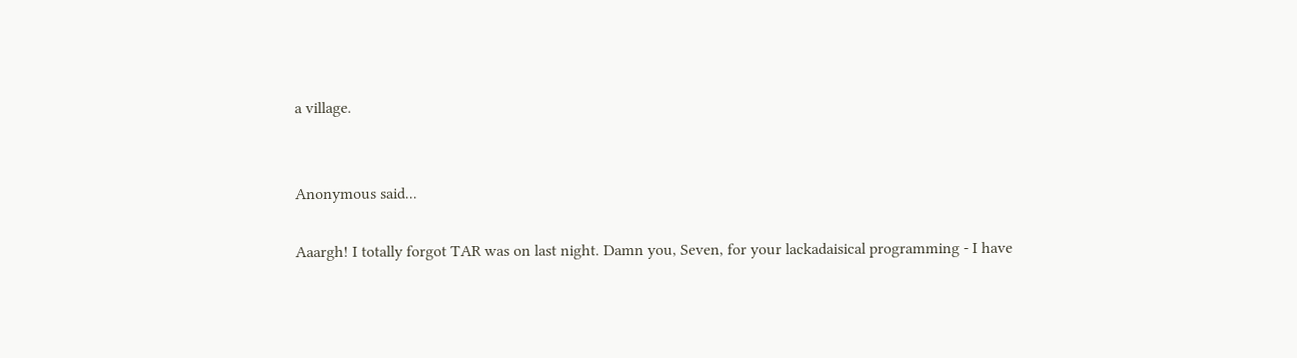a village.


Anonymous said...

Aaargh! I totally forgot TAR was on last night. Damn you, Seven, for your lackadaisical programming - I have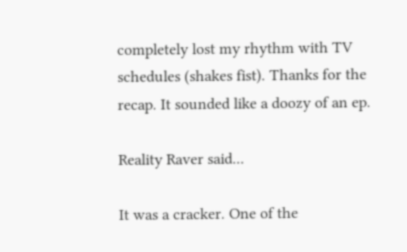completely lost my rhythm with TV schedules (shakes fist). Thanks for the recap. It sounded like a doozy of an ep.

Reality Raver said...

It was a cracker. One of the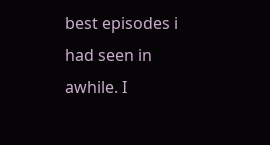best episodes i had seen in awhile. I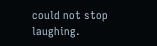could not stop laughing.